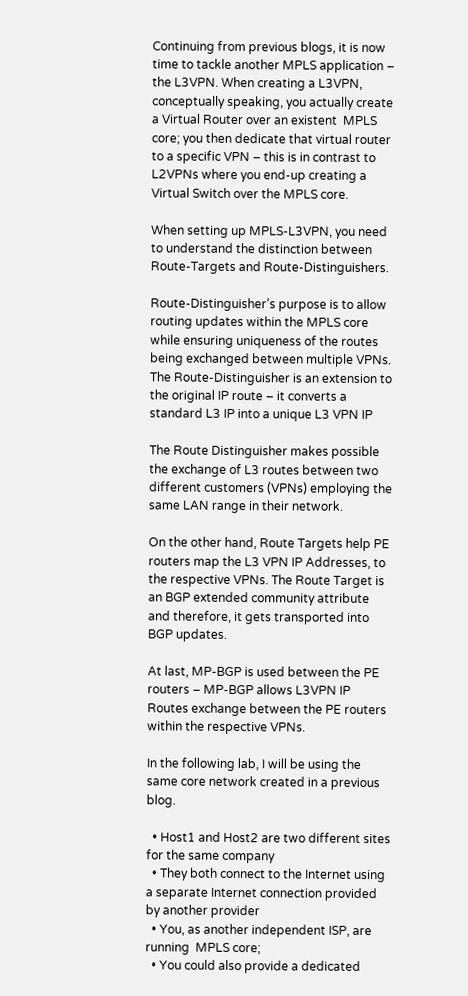Continuing from previous blogs, it is now time to tackle another MPLS application – the L3VPN. When creating a L3VPN, conceptually speaking, you actually create a Virtual Router over an existent  MPLS core; you then dedicate that virtual router to a specific VPN – this is in contrast to L2VPNs where you end-up creating a Virtual Switch over the MPLS core.

When setting up MPLS-L3VPN, you need to understand the distinction between Route-Targets and Route-Distinguishers.

Route-Distinguisher’s purpose is to allow routing updates within the MPLS core while ensuring uniqueness of the routes being exchanged between multiple VPNs. The Route-Distinguisher is an extension to the original IP route – it converts a standard L3 IP into a unique L3 VPN IP

The Route Distinguisher makes possible the exchange of L3 routes between two different customers (VPNs) employing the same LAN range in their network.

On the other hand, Route Targets help PE routers map the L3 VPN IP Addresses, to the respective VPNs. The Route Target is an BGP extended community attribute and therefore, it gets transported into BGP updates.

At last, MP-BGP is used between the PE routers – MP-BGP allows L3VPN IP Routes exchange between the PE routers within the respective VPNs.

In the following lab, I will be using the same core network created in a previous blog.

  • Host1 and Host2 are two different sites for the same company
  • They both connect to the Internet using a separate Internet connection provided by another provider
  • You, as another independent ISP, are running  MPLS core;
  • You could also provide a dedicated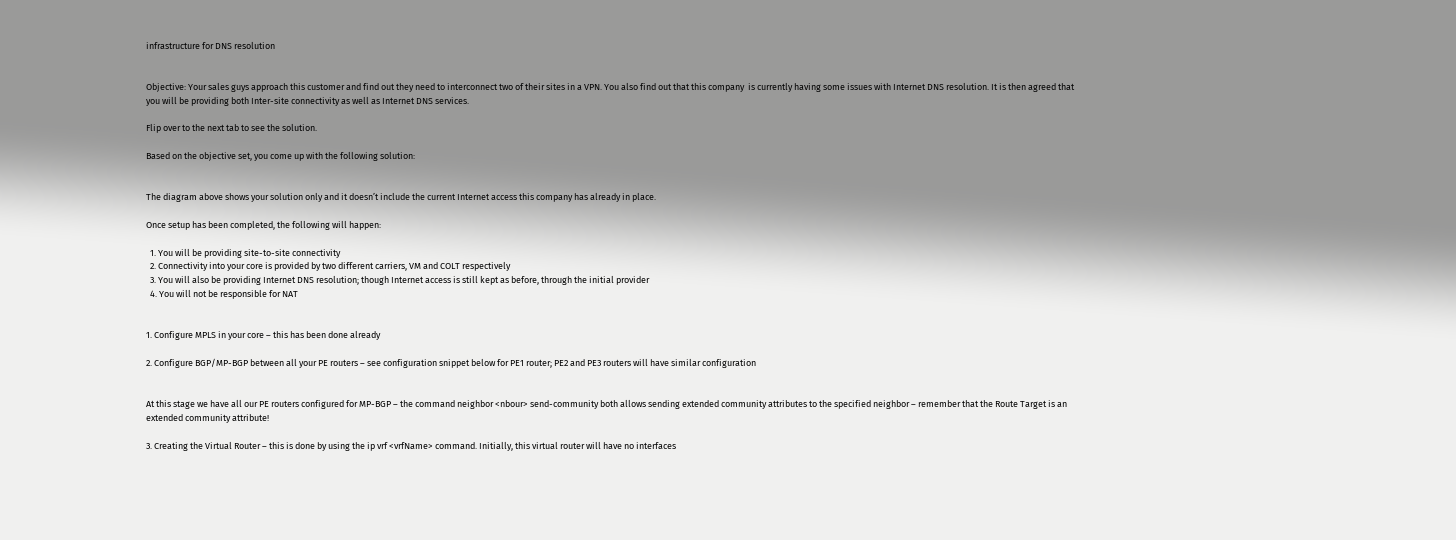infrastructure for DNS resolution


Objective: Your sales guys approach this customer and find out they need to interconnect two of their sites in a VPN. You also find out that this company  is currently having some issues with Internet DNS resolution. It is then agreed that you will be providing both Inter-site connectivity as well as Internet DNS services.

Flip over to the next tab to see the solution.

Based on the objective set, you come up with the following solution:


The diagram above shows your solution only and it doesn’t include the current Internet access this company has already in place.

Once setup has been completed, the following will happen:

  1. You will be providing site-to-site connectivity
  2. Connectivity into your core is provided by two different carriers, VM and COLT respectively
  3. You will also be providing Internet DNS resolution; though Internet access is still kept as before, through the initial provider
  4. You will not be responsible for NAT


1. Configure MPLS in your core – this has been done already

2. Configure BGP/MP-BGP between all your PE routers – see configuration snippet below for PE1 router; PE2 and PE3 routers will have similar configuration


At this stage we have all our PE routers configured for MP-BGP – the command neighbor <nbour> send-community both allows sending extended community attributes to the specified neighbor – remember that the Route Target is an extended community attribute!

3. Creating the Virtual Router – this is done by using the ip vrf <vrfName> command. Initially, this virtual router will have no interfaces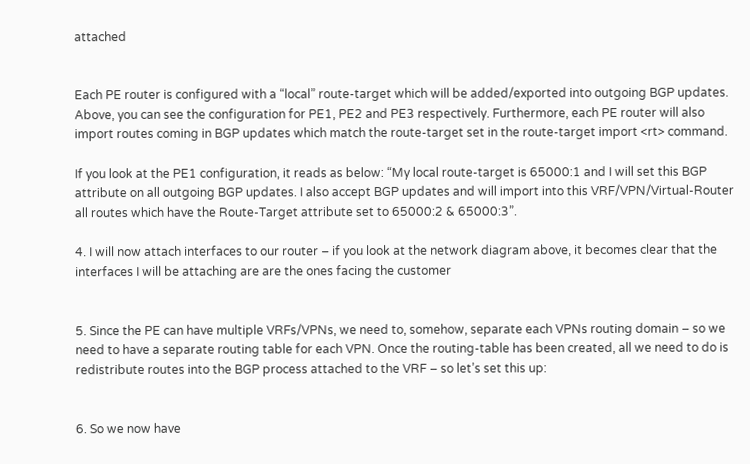attached


Each PE router is configured with a “local” route-target which will be added/exported into outgoing BGP updates. Above, you can see the configuration for PE1, PE2 and PE3 respectively. Furthermore, each PE router will also import routes coming in BGP updates which match the route-target set in the route-target import <rt> command.

If you look at the PE1 configuration, it reads as below: “My local route-target is 65000:1 and I will set this BGP attribute on all outgoing BGP updates. I also accept BGP updates and will import into this VRF/VPN/Virtual-Router all routes which have the Route-Target attribute set to 65000:2 & 65000:3”.

4. I will now attach interfaces to our router – if you look at the network diagram above, it becomes clear that the interfaces I will be attaching are are the ones facing the customer


5. Since the PE can have multiple VRFs/VPNs, we need to, somehow, separate each VPNs routing domain – so we need to have a separate routing table for each VPN. Once the routing-table has been created, all we need to do is redistribute routes into the BGP process attached to the VRF – so let’s set this up:


6. So we now have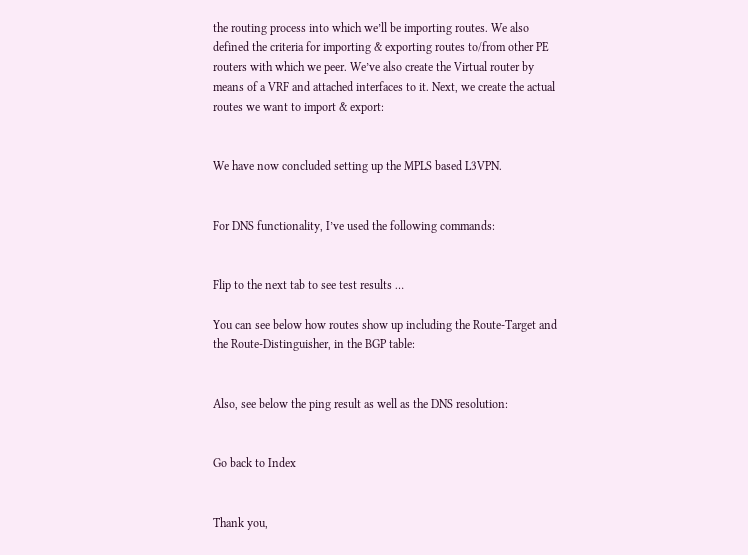the routing process into which we’ll be importing routes. We also defined the criteria for importing & exporting routes to/from other PE routers with which we peer. We’ve also create the Virtual router by means of a VRF and attached interfaces to it. Next, we create the actual routes we want to import & export:


We have now concluded setting up the MPLS based L3VPN.


For DNS functionality, I’ve used the following commands:


Flip to the next tab to see test results …

You can see below how routes show up including the Route-Target and the Route-Distinguisher, in the BGP table:


Also, see below the ping result as well as the DNS resolution:


Go back to Index


Thank you,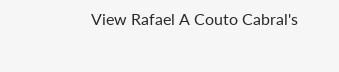View Rafael A Couto Cabral's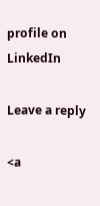profile on LinkedIn

Leave a reply

<a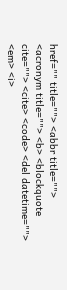href="" title=""> <abbr title=""> <acronym title=""> <b> <blockquote cite=""> <cite> <code> <del datetime=""> <em> <i>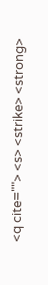<q cite=""> <s> <strike> <strong>